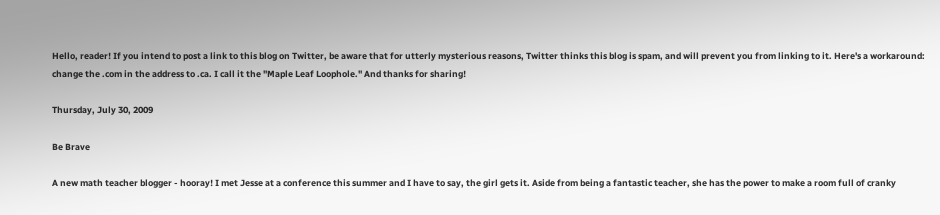Hello, reader! If you intend to post a link to this blog on Twitter, be aware that for utterly mysterious reasons, Twitter thinks this blog is spam, and will prevent you from linking to it. Here's a workaround: change the .com in the address to .ca. I call it the "Maple Leaf Loophole." And thanks for sharing!

Thursday, July 30, 2009

Be Brave

A new math teacher blogger - hooray! I met Jesse at a conference this summer and I have to say, the girl gets it. Aside from being a fantastic teacher, she has the power to make a room full of cranky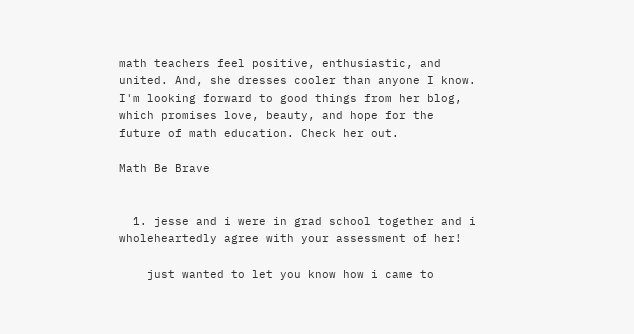math teachers feel positive, enthusiastic, and united. And, she dresses cooler than anyone I know. I'm looking forward to good things from her blog, which promises love, beauty, and hope for the future of math education. Check her out.

Math Be Brave


  1. jesse and i were in grad school together and i wholeheartedly agree with your assessment of her!

    just wanted to let you know how i came to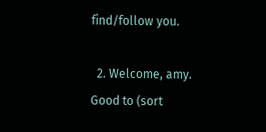find/follow you.

  2. Welcome, amy. Good to (sort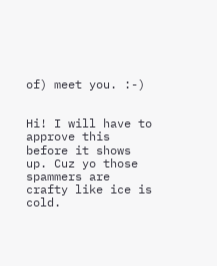of) meet you. :-)


Hi! I will have to approve this before it shows up. Cuz yo those spammers are crafty like ice is cold.